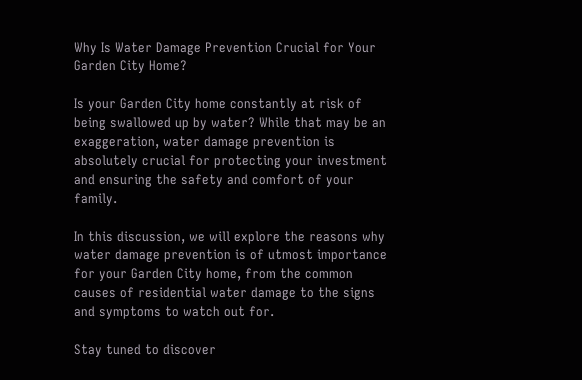Why Is Water Damage Prevention Crucial for Your Garden City Home?

Is your Garden City home constantly at risk of being swallowed up by water? While that may be an exaggeration, water damage prevention is absolutely crucial for protecting your investment and ensuring the safety and comfort of your family.

In this discussion, we will explore the reasons why water damage prevention is of utmost importance for your Garden City home, from the common causes of residential water damage to the signs and symptoms to watch out for.

Stay tuned to discover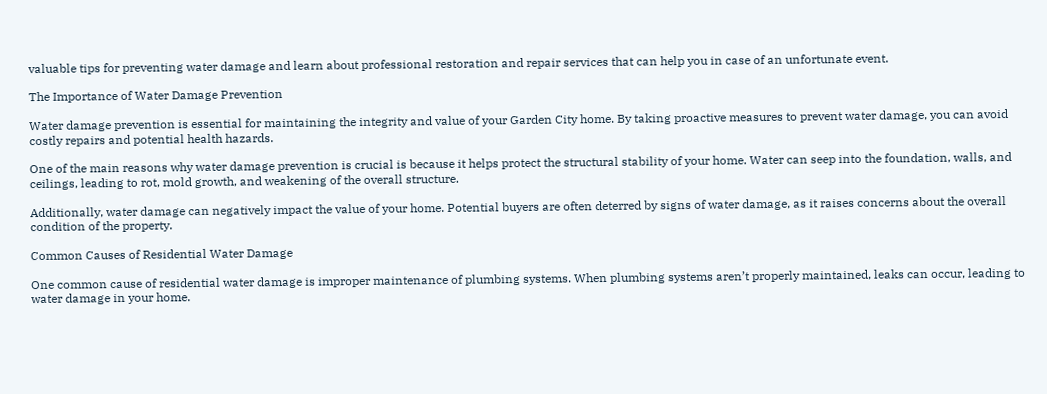valuable tips for preventing water damage and learn about professional restoration and repair services that can help you in case of an unfortunate event.

The Importance of Water Damage Prevention

Water damage prevention is essential for maintaining the integrity and value of your Garden City home. By taking proactive measures to prevent water damage, you can avoid costly repairs and potential health hazards.

One of the main reasons why water damage prevention is crucial is because it helps protect the structural stability of your home. Water can seep into the foundation, walls, and ceilings, leading to rot, mold growth, and weakening of the overall structure.

Additionally, water damage can negatively impact the value of your home. Potential buyers are often deterred by signs of water damage, as it raises concerns about the overall condition of the property.

Common Causes of Residential Water Damage

One common cause of residential water damage is improper maintenance of plumbing systems. When plumbing systems aren’t properly maintained, leaks can occur, leading to water damage in your home.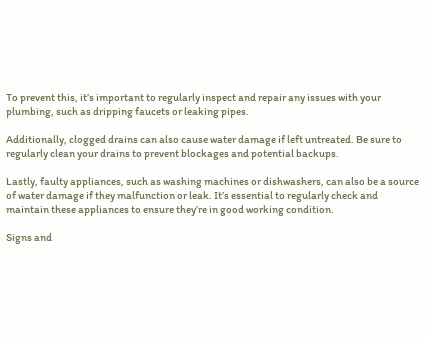To prevent this, it’s important to regularly inspect and repair any issues with your plumbing, such as dripping faucets or leaking pipes.

Additionally, clogged drains can also cause water damage if left untreated. Be sure to regularly clean your drains to prevent blockages and potential backups.

Lastly, faulty appliances, such as washing machines or dishwashers, can also be a source of water damage if they malfunction or leak. It’s essential to regularly check and maintain these appliances to ensure they’re in good working condition.

Signs and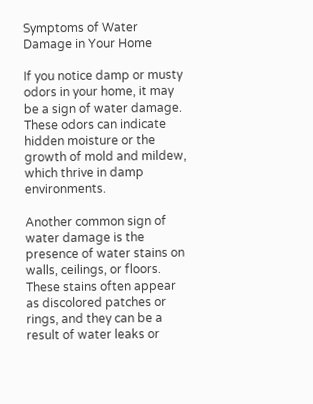Symptoms of Water Damage in Your Home

If you notice damp or musty odors in your home, it may be a sign of water damage. These odors can indicate hidden moisture or the growth of mold and mildew, which thrive in damp environments.

Another common sign of water damage is the presence of water stains on walls, ceilings, or floors. These stains often appear as discolored patches or rings, and they can be a result of water leaks or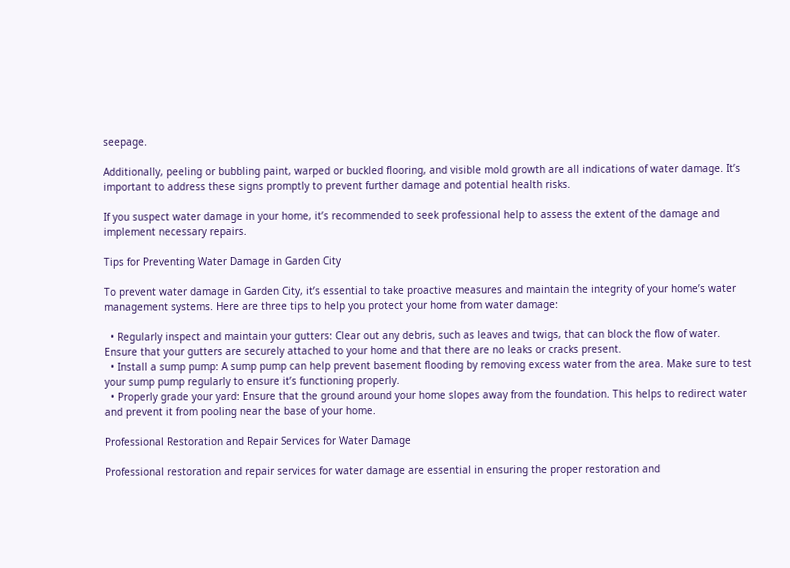seepage.

Additionally, peeling or bubbling paint, warped or buckled flooring, and visible mold growth are all indications of water damage. It’s important to address these signs promptly to prevent further damage and potential health risks.

If you suspect water damage in your home, it’s recommended to seek professional help to assess the extent of the damage and implement necessary repairs.

Tips for Preventing Water Damage in Garden City

To prevent water damage in Garden City, it’s essential to take proactive measures and maintain the integrity of your home’s water management systems. Here are three tips to help you protect your home from water damage:

  • Regularly inspect and maintain your gutters: Clear out any debris, such as leaves and twigs, that can block the flow of water. Ensure that your gutters are securely attached to your home and that there are no leaks or cracks present.
  • Install a sump pump: A sump pump can help prevent basement flooding by removing excess water from the area. Make sure to test your sump pump regularly to ensure it’s functioning properly.
  • Properly grade your yard: Ensure that the ground around your home slopes away from the foundation. This helps to redirect water and prevent it from pooling near the base of your home.

Professional Restoration and Repair Services for Water Damage

Professional restoration and repair services for water damage are essential in ensuring the proper restoration and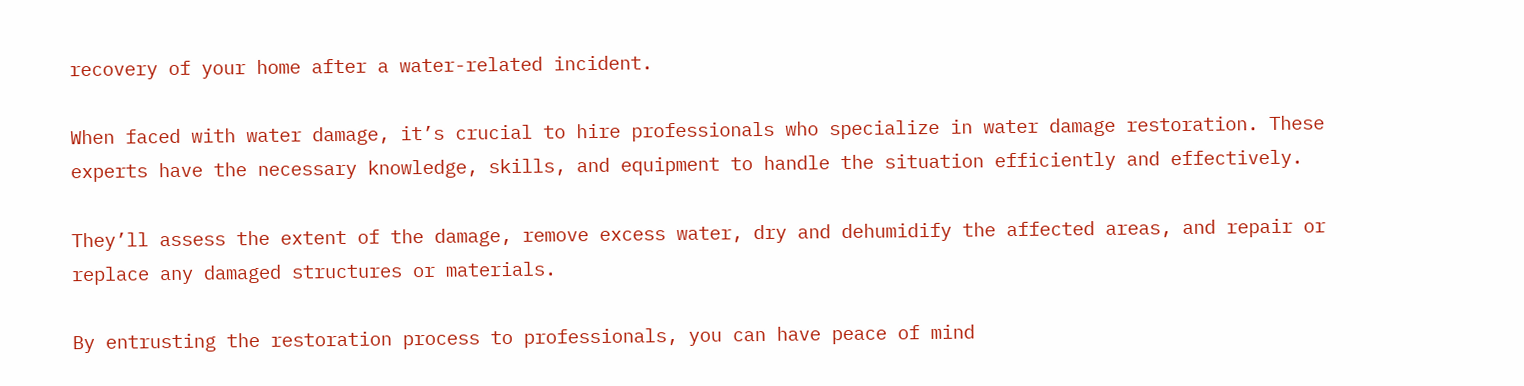recovery of your home after a water-related incident.

When faced with water damage, it’s crucial to hire professionals who specialize in water damage restoration. These experts have the necessary knowledge, skills, and equipment to handle the situation efficiently and effectively.

They’ll assess the extent of the damage, remove excess water, dry and dehumidify the affected areas, and repair or replace any damaged structures or materials.

By entrusting the restoration process to professionals, you can have peace of mind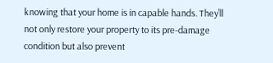knowing that your home is in capable hands. They’ll not only restore your property to its pre-damage condition but also prevent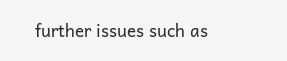further issues such as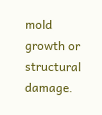mold growth or structural damage.